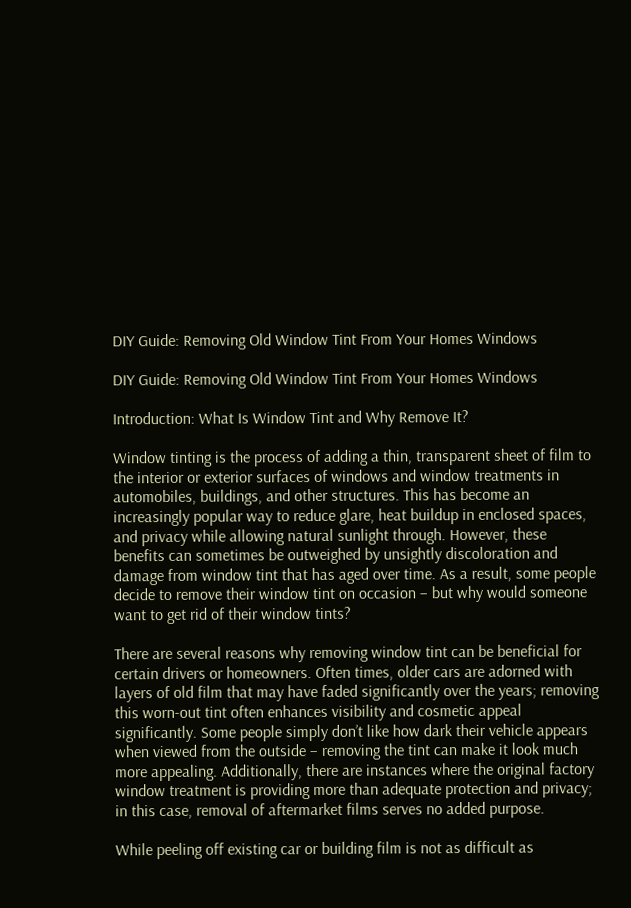DIY Guide: Removing Old Window Tint From Your Homes Windows

DIY Guide: Removing Old Window Tint From Your Homes Windows

Introduction: What Is Window Tint and Why Remove It?

Window tinting is the process of adding a thin, transparent sheet of film to the interior or exterior surfaces of windows and window treatments in automobiles, buildings, and other structures. This has become an increasingly popular way to reduce glare, heat buildup in enclosed spaces, and privacy while allowing natural sunlight through. However, these benefits can sometimes be outweighed by unsightly discoloration and damage from window tint that has aged over time. As a result, some people decide to remove their window tint on occasion – but why would someone want to get rid of their window tints?

There are several reasons why removing window tint can be beneficial for certain drivers or homeowners. Often times, older cars are adorned with layers of old film that may have faded significantly over the years; removing this worn-out tint often enhances visibility and cosmetic appeal significantly. Some people simply don’t like how dark their vehicle appears when viewed from the outside – removing the tint can make it look much more appealing. Additionally, there are instances where the original factory window treatment is providing more than adequate protection and privacy; in this case, removal of aftermarket films serves no added purpose.

While peeling off existing car or building film is not as difficult as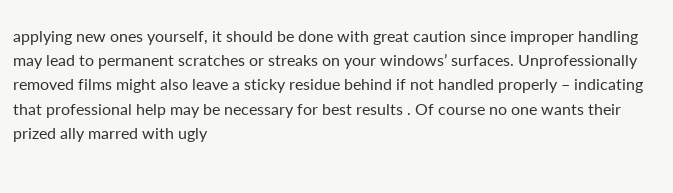applying new ones yourself, it should be done with great caution since improper handling may lead to permanent scratches or streaks on your windows’ surfaces. Unprofessionally removed films might also leave a sticky residue behind if not handled properly – indicating that professional help may be necessary for best results . Of course no one wants their prized ally marred with ugly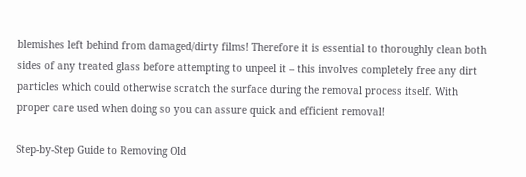blemishes left behind from damaged/dirty films! Therefore it is essential to thoroughly clean both sides of any treated glass before attempting to unpeel it – this involves completely free any dirt particles which could otherwise scratch the surface during the removal process itself. With proper care used when doing so you can assure quick and efficient removal!

Step-by-Step Guide to Removing Old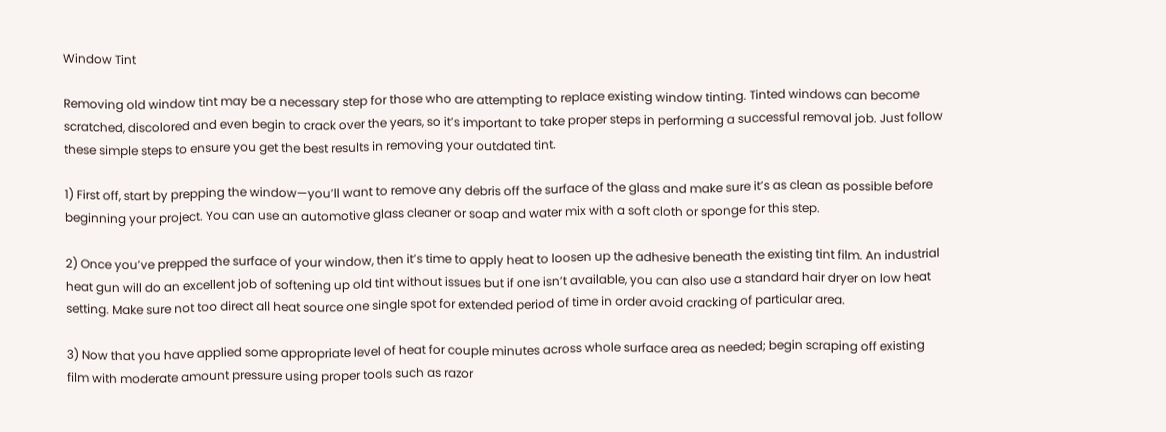Window Tint

Removing old window tint may be a necessary step for those who are attempting to replace existing window tinting. Tinted windows can become scratched, discolored and even begin to crack over the years, so it’s important to take proper steps in performing a successful removal job. Just follow these simple steps to ensure you get the best results in removing your outdated tint.

1) First off, start by prepping the window—you’ll want to remove any debris off the surface of the glass and make sure it’s as clean as possible before beginning your project. You can use an automotive glass cleaner or soap and water mix with a soft cloth or sponge for this step.

2) Once you’ve prepped the surface of your window, then it’s time to apply heat to loosen up the adhesive beneath the existing tint film. An industrial heat gun will do an excellent job of softening up old tint without issues but if one isn’t available, you can also use a standard hair dryer on low heat setting. Make sure not too direct all heat source one single spot for extended period of time in order avoid cracking of particular area.

3) Now that you have applied some appropriate level of heat for couple minutes across whole surface area as needed; begin scraping off existing film with moderate amount pressure using proper tools such as razor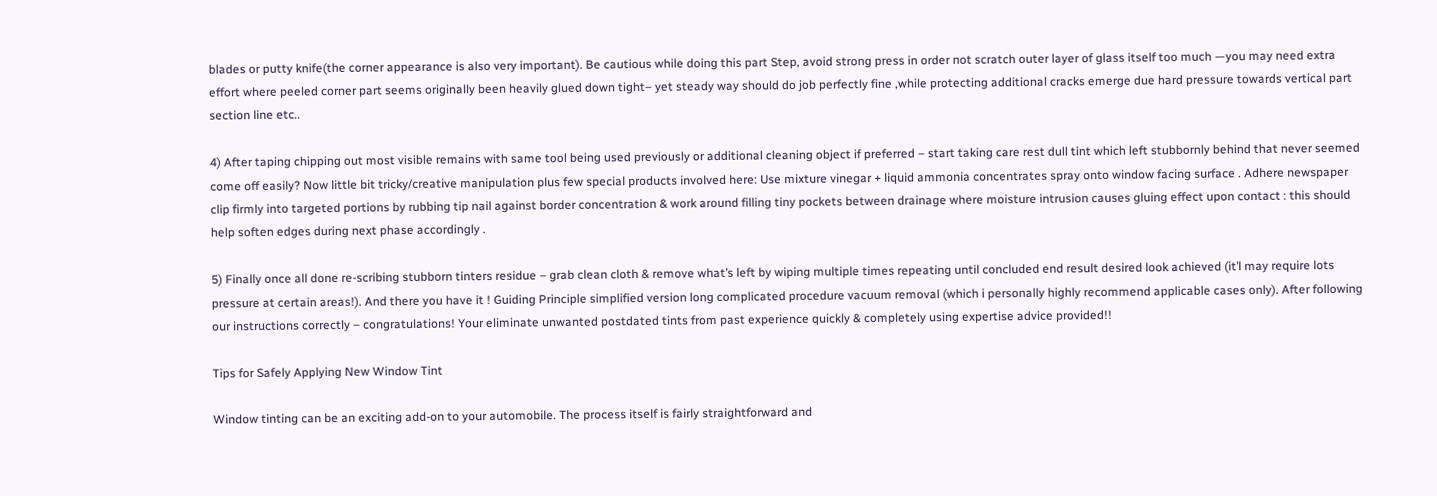blades or putty knife(the corner appearance is also very important). Be cautious while doing this part Step, avoid strong press in order not scratch outer layer of glass itself too much —you may need extra effort where peeled corner part seems originally been heavily glued down tight– yet steady way should do job perfectly fine ,while protecting additional cracks emerge due hard pressure towards vertical part section line etc..

4) After taping chipping out most visible remains with same tool being used previously or additional cleaning object if preferred – start taking care rest dull tint which left stubbornly behind that never seemed come off easily? Now little bit tricky/creative manipulation plus few special products involved here: Use mixture vinegar + liquid ammonia concentrates spray onto window facing surface . Adhere newspaper clip firmly into targeted portions by rubbing tip nail against border concentration & work around filling tiny pockets between drainage where moisture intrusion causes gluing effect upon contact : this should help soften edges during next phase accordingly .

5) Finally once all done re-scribing stubborn tinters residue – grab clean cloth & remove what’s left by wiping multiple times repeating until concluded end result desired look achieved (it’l may require lots pressure at certain areas!). And there you have it ! Guiding Principle simplified version long complicated procedure vacuum removal (which i personally highly recommend applicable cases only). After following our instructions correctly – congratulations! Your eliminate unwanted postdated tints from past experience quickly & completely using expertise advice provided!!

Tips for Safely Applying New Window Tint

Window tinting can be an exciting add-on to your automobile. The process itself is fairly straightforward and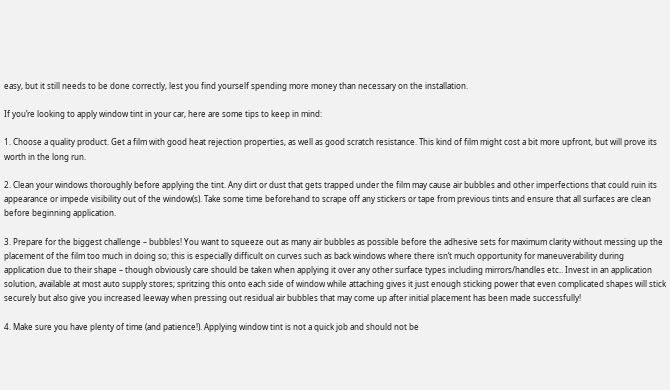easy, but it still needs to be done correctly, lest you find yourself spending more money than necessary on the installation.

If you’re looking to apply window tint in your car, here are some tips to keep in mind:

1. Choose a quality product. Get a film with good heat rejection properties, as well as good scratch resistance. This kind of film might cost a bit more upfront, but will prove its worth in the long run.

2. Clean your windows thoroughly before applying the tint. Any dirt or dust that gets trapped under the film may cause air bubbles and other imperfections that could ruin its appearance or impede visibility out of the window(s). Take some time beforehand to scrape off any stickers or tape from previous tints and ensure that all surfaces are clean before beginning application.

3. Prepare for the biggest challenge – bubbles! You want to squeeze out as many air bubbles as possible before the adhesive sets for maximum clarity without messing up the placement of the film too much in doing so; this is especially difficult on curves such as back windows where there isn’t much opportunity for maneuverability during application due to their shape – though obviously care should be taken when applying it over any other surface types including mirrors/handles etc.. Invest in an application solution, available at most auto supply stores; spritzing this onto each side of window while attaching gives it just enough sticking power that even complicated shapes will stick securely but also give you increased leeway when pressing out residual air bubbles that may come up after initial placement has been made successfully!

4. Make sure you have plenty of time (and patience!). Applying window tint is not a quick job and should not be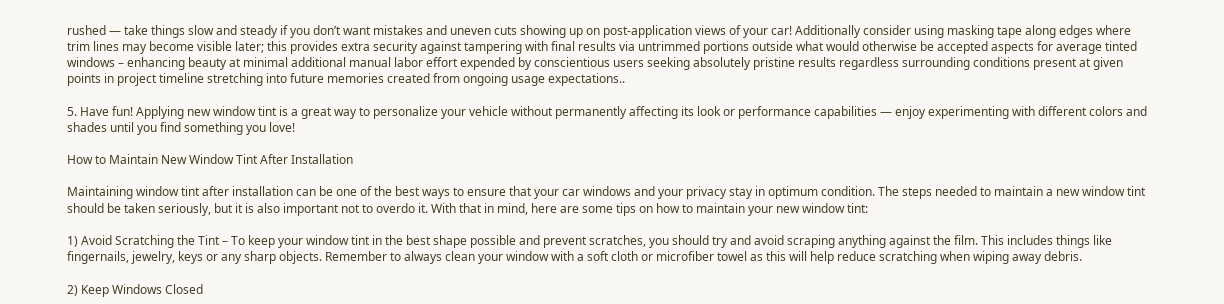rushed — take things slow and steady if you don’t want mistakes and uneven cuts showing up on post-application views of your car! Additionally consider using masking tape along edges where trim lines may become visible later; this provides extra security against tampering with final results via untrimmed portions outside what would otherwise be accepted aspects for average tinted windows – enhancing beauty at minimal additional manual labor effort expended by conscientious users seeking absolutely pristine results regardless surrounding conditions present at given points in project timeline stretching into future memories created from ongoing usage expectations..

5. Have fun! Applying new window tint is a great way to personalize your vehicle without permanently affecting its look or performance capabilities — enjoy experimenting with different colors and shades until you find something you love!

How to Maintain New Window Tint After Installation

Maintaining window tint after installation can be one of the best ways to ensure that your car windows and your privacy stay in optimum condition. The steps needed to maintain a new window tint should be taken seriously, but it is also important not to overdo it. With that in mind, here are some tips on how to maintain your new window tint:

1) Avoid Scratching the Tint – To keep your window tint in the best shape possible and prevent scratches, you should try and avoid scraping anything against the film. This includes things like fingernails, jewelry, keys or any sharp objects. Remember to always clean your window with a soft cloth or microfiber towel as this will help reduce scratching when wiping away debris.

2) Keep Windows Closed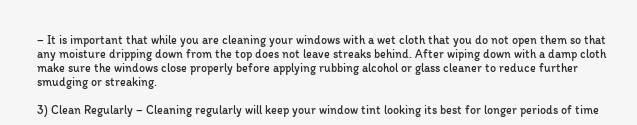– It is important that while you are cleaning your windows with a wet cloth that you do not open them so that any moisture dripping down from the top does not leave streaks behind. After wiping down with a damp cloth make sure the windows close properly before applying rubbing alcohol or glass cleaner to reduce further smudging or streaking.

3) Clean Regularly – Cleaning regularly will keep your window tint looking its best for longer periods of time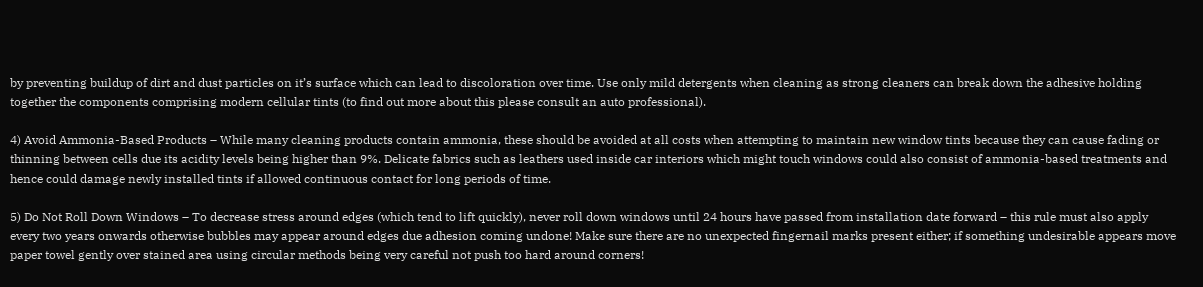by preventing buildup of dirt and dust particles on it’s surface which can lead to discoloration over time. Use only mild detergents when cleaning as strong cleaners can break down the adhesive holding together the components comprising modern cellular tints (to find out more about this please consult an auto professional).

4) Avoid Ammonia-Based Products – While many cleaning products contain ammonia, these should be avoided at all costs when attempting to maintain new window tints because they can cause fading or thinning between cells due its acidity levels being higher than 9%. Delicate fabrics such as leathers used inside car interiors which might touch windows could also consist of ammonia-based treatments and hence could damage newly installed tints if allowed continuous contact for long periods of time.

5) Do Not Roll Down Windows – To decrease stress around edges (which tend to lift quickly), never roll down windows until 24 hours have passed from installation date forward – this rule must also apply every two years onwards otherwise bubbles may appear around edges due adhesion coming undone! Make sure there are no unexpected fingernail marks present either; if something undesirable appears move paper towel gently over stained area using circular methods being very careful not push too hard around corners!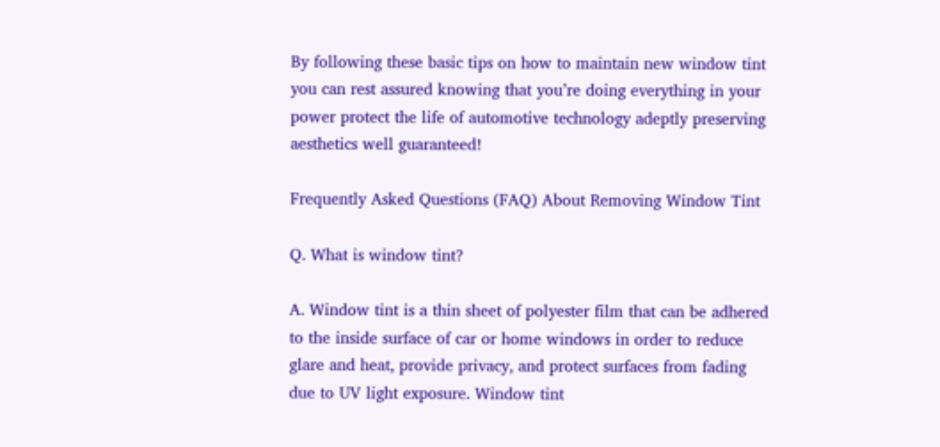By following these basic tips on how to maintain new window tint you can rest assured knowing that you’re doing everything in your power protect the life of automotive technology adeptly preserving aesthetics well guaranteed!

Frequently Asked Questions (FAQ) About Removing Window Tint

Q. What is window tint?

A. Window tint is a thin sheet of polyester film that can be adhered to the inside surface of car or home windows in order to reduce glare and heat, provide privacy, and protect surfaces from fading due to UV light exposure. Window tint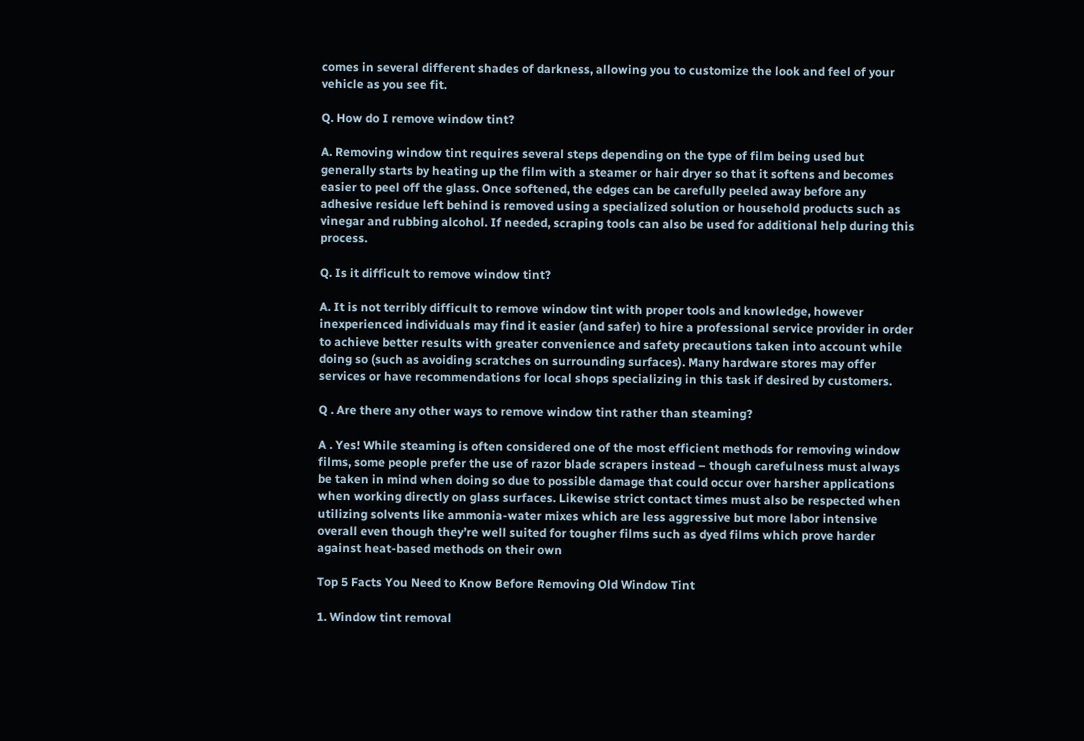comes in several different shades of darkness, allowing you to customize the look and feel of your vehicle as you see fit.

Q. How do I remove window tint?

A. Removing window tint requires several steps depending on the type of film being used but generally starts by heating up the film with a steamer or hair dryer so that it softens and becomes easier to peel off the glass. Once softened, the edges can be carefully peeled away before any adhesive residue left behind is removed using a specialized solution or household products such as vinegar and rubbing alcohol. If needed, scraping tools can also be used for additional help during this process.

Q. Is it difficult to remove window tint?

A. It is not terribly difficult to remove window tint with proper tools and knowledge, however inexperienced individuals may find it easier (and safer) to hire a professional service provider in order to achieve better results with greater convenience and safety precautions taken into account while doing so (such as avoiding scratches on surrounding surfaces). Many hardware stores may offer services or have recommendations for local shops specializing in this task if desired by customers.

Q . Are there any other ways to remove window tint rather than steaming?

A . Yes! While steaming is often considered one of the most efficient methods for removing window films, some people prefer the use of razor blade scrapers instead – though carefulness must always be taken in mind when doing so due to possible damage that could occur over harsher applications when working directly on glass surfaces. Likewise strict contact times must also be respected when utilizing solvents like ammonia-water mixes which are less aggressive but more labor intensive overall even though they’re well suited for tougher films such as dyed films which prove harder against heat-based methods on their own

Top 5 Facts You Need to Know Before Removing Old Window Tint

1. Window tint removal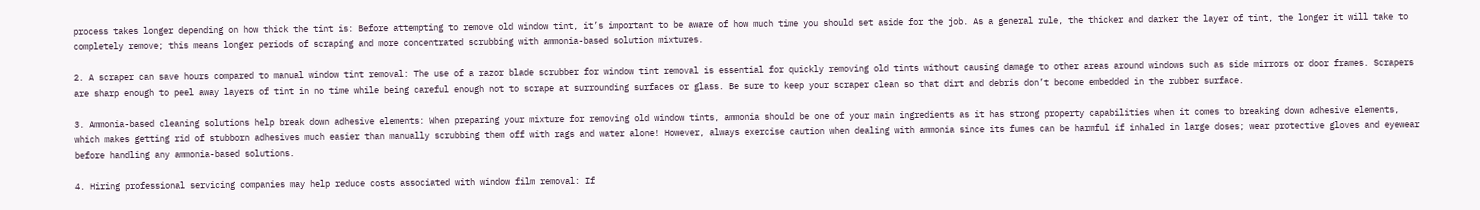process takes longer depending on how thick the tint is: Before attempting to remove old window tint, it’s important to be aware of how much time you should set aside for the job. As a general rule, the thicker and darker the layer of tint, the longer it will take to completely remove; this means longer periods of scraping and more concentrated scrubbing with ammonia-based solution mixtures.

2. A scraper can save hours compared to manual window tint removal: The use of a razor blade scrubber for window tint removal is essential for quickly removing old tints without causing damage to other areas around windows such as side mirrors or door frames. Scrapers are sharp enough to peel away layers of tint in no time while being careful enough not to scrape at surrounding surfaces or glass. Be sure to keep your scraper clean so that dirt and debris don’t become embedded in the rubber surface.

3. Ammonia-based cleaning solutions help break down adhesive elements: When preparing your mixture for removing old window tints, ammonia should be one of your main ingredients as it has strong property capabilities when it comes to breaking down adhesive elements, which makes getting rid of stubborn adhesives much easier than manually scrubbing them off with rags and water alone! However, always exercise caution when dealing with ammonia since its fumes can be harmful if inhaled in large doses; wear protective gloves and eyewear before handling any ammonia-based solutions.

4. Hiring professional servicing companies may help reduce costs associated with window film removal: If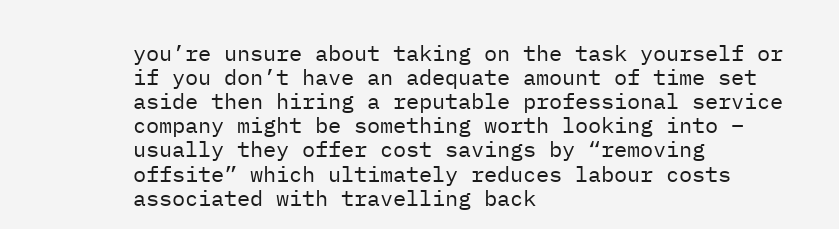you’re unsure about taking on the task yourself or if you don’t have an adequate amount of time set aside then hiring a reputable professional service company might be something worth looking into – usually they offer cost savings by “removing offsite” which ultimately reduces labour costs associated with travelling back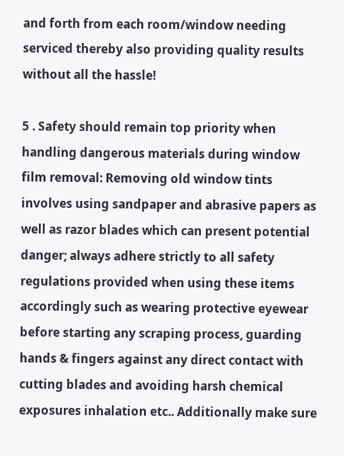and forth from each room/window needing serviced thereby also providing quality results without all the hassle!

5 . Safety should remain top priority when handling dangerous materials during window film removal: Removing old window tints involves using sandpaper and abrasive papers as well as razor blades which can present potential danger; always adhere strictly to all safety regulations provided when using these items accordingly such as wearing protective eyewear before starting any scraping process, guarding hands & fingers against any direct contact with cutting blades and avoiding harsh chemical exposures inhalation etc.. Additionally make sure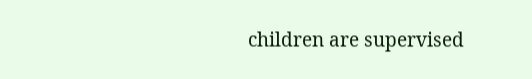children are supervised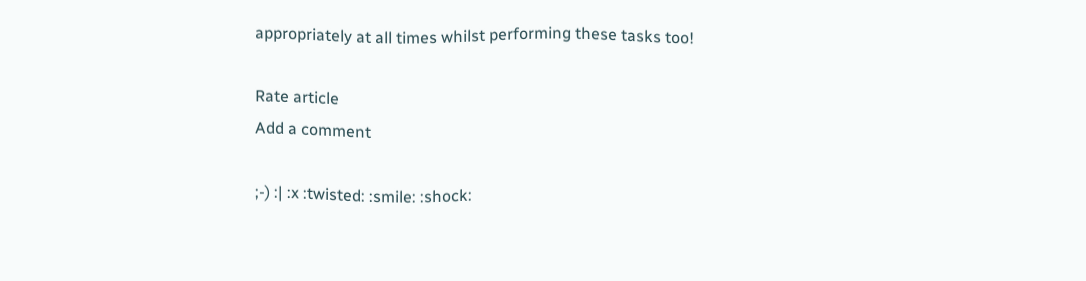appropriately at all times whilst performing these tasks too!

Rate article
Add a comment

;-) :| :x :twisted: :smile: :shock: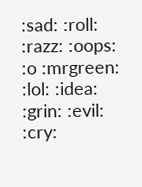:sad: :roll: :razz: :oops: :o :mrgreen: :lol: :idea: :grin: :evil: :cry: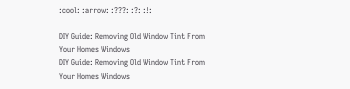:cool: :arrow: :???: :?: :!:

DIY Guide: Removing Old Window Tint From Your Homes Windows
DIY Guide: Removing Old Window Tint From Your Homes Windows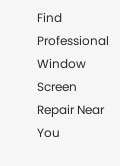Find Professional Window Screen Repair Near You